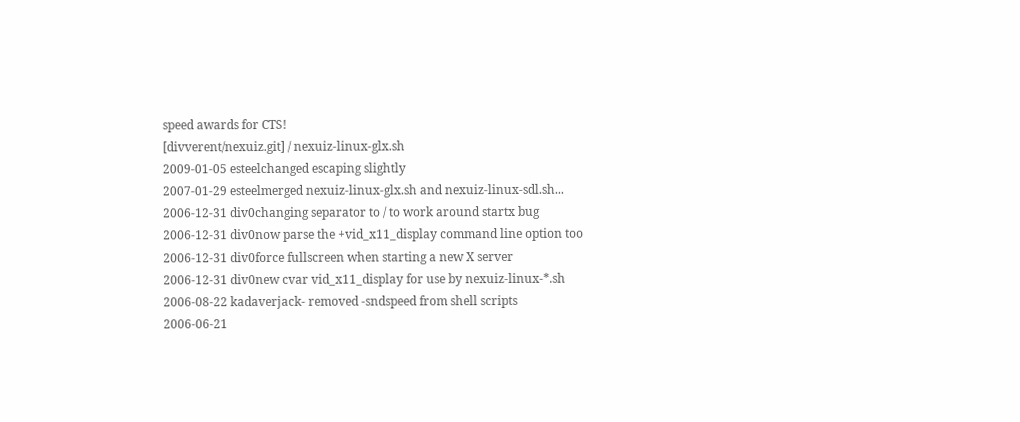speed awards for CTS!
[divverent/nexuiz.git] / nexuiz-linux-glx.sh
2009-01-05 esteelchanged escaping slightly
2007-01-29 esteelmerged nexuiz-linux-glx.sh and nexuiz-linux-sdl.sh...
2006-12-31 div0changing separator to / to work around startx bug
2006-12-31 div0now parse the +vid_x11_display command line option too
2006-12-31 div0force fullscreen when starting a new X server
2006-12-31 div0new cvar vid_x11_display for use by nexuiz-linux-*.sh
2006-08-22 kadaverjack- removed -sndspeed from shell scripts
2006-06-21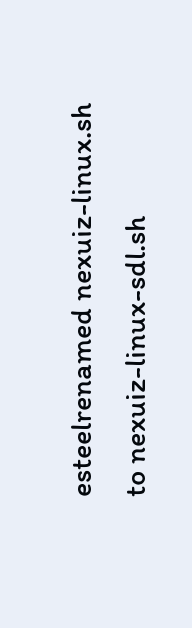esteelrenamed nexuiz-linux.sh to nexuiz-linux-sdl.sh